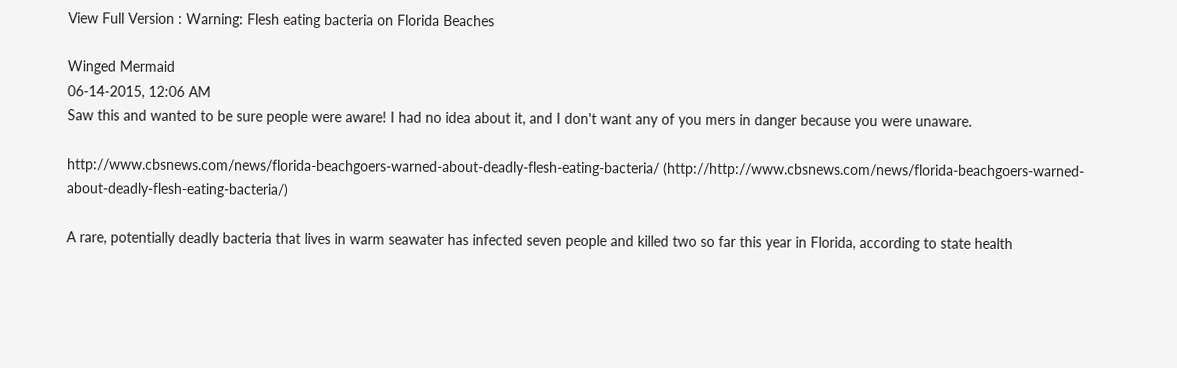View Full Version : Warning: Flesh eating bacteria on Florida Beaches

Winged Mermaid
06-14-2015, 12:06 AM
Saw this and wanted to be sure people were aware! I had no idea about it, and I don't want any of you mers in danger because you were unaware.

http://www.cbsnews.com/news/florida-beachgoers-warned-about-deadly-flesh-eating-bacteria/ (http://http://www.cbsnews.com/news/florida-beachgoers-warned-about-deadly-flesh-eating-bacteria/)

A rare, potentially deadly bacteria that lives in warm seawater has infected seven people and killed two so far this year in Florida, according to state health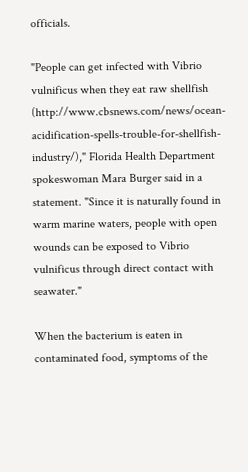officials.

"People can get infected with Vibrio vulnificus when they eat raw shellfish (http://www.cbsnews.com/news/ocean-acidification-spells-trouble-for-shellfish-industry/)," Florida Health Department spokeswoman Mara Burger said in a statement. "Since it is naturally found in warm marine waters, people with open wounds can be exposed to Vibrio vulnificus through direct contact with seawater."

When the bacterium is eaten in contaminated food, symptoms of the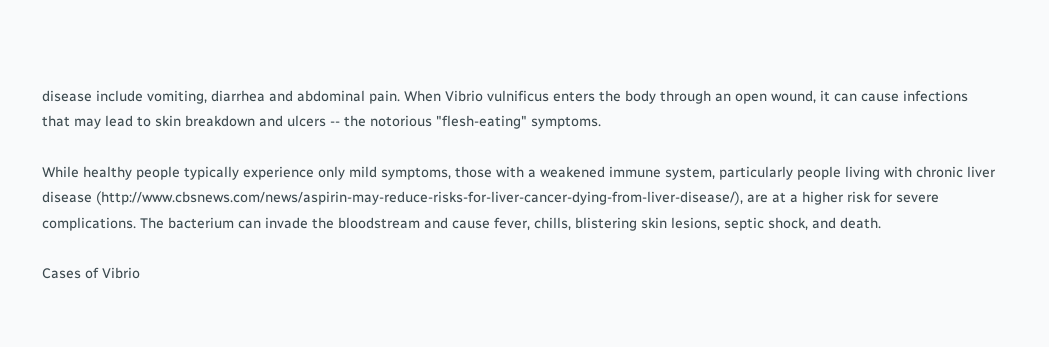disease include vomiting, diarrhea and abdominal pain. When Vibrio vulnificus enters the body through an open wound, it can cause infections that may lead to skin breakdown and ulcers -- the notorious "flesh-eating" symptoms.

While healthy people typically experience only mild symptoms, those with a weakened immune system, particularly people living with chronic liver disease (http://www.cbsnews.com/news/aspirin-may-reduce-risks-for-liver-cancer-dying-from-liver-disease/), are at a higher risk for severe complications. The bacterium can invade the bloodstream and cause fever, chills, blistering skin lesions, septic shock, and death.

Cases of Vibrio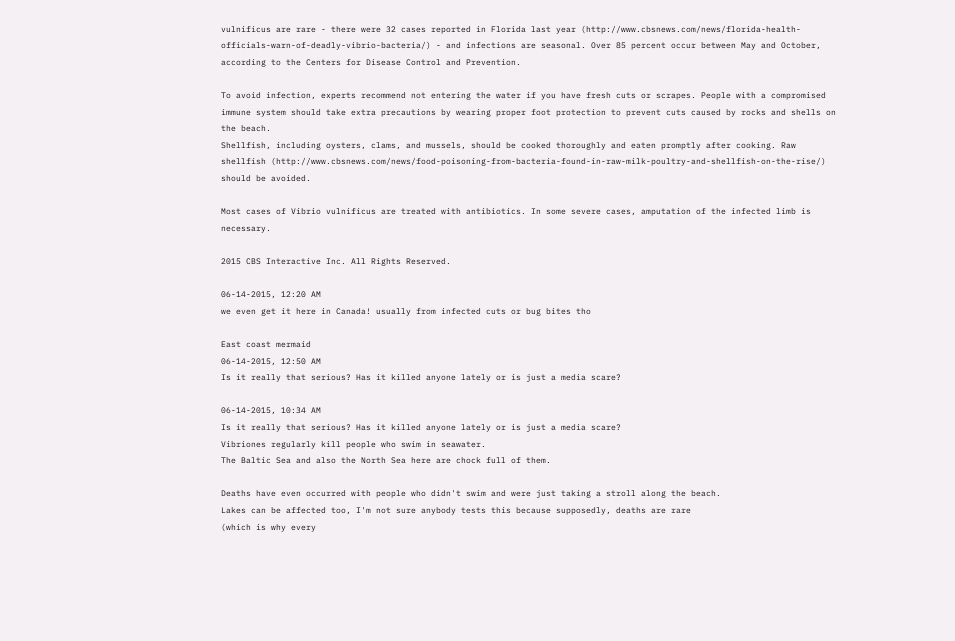vulnificus are rare - there were 32 cases reported in Florida last year (http://www.cbsnews.com/news/florida-health-officials-warn-of-deadly-vibrio-bacteria/) - and infections are seasonal. Over 85 percent occur between May and October, according to the Centers for Disease Control and Prevention.

To avoid infection, experts recommend not entering the water if you have fresh cuts or scrapes. People with a compromised immune system should take extra precautions by wearing proper foot protection to prevent cuts caused by rocks and shells on the beach.
Shellfish, including oysters, clams, and mussels, should be cooked thoroughly and eaten promptly after cooking. Raw shellfish (http://www.cbsnews.com/news/food-poisoning-from-bacteria-found-in-raw-milk-poultry-and-shellfish-on-the-rise/) should be avoided.

Most cases of Vibrio vulnificus are treated with antibiotics. In some severe cases, amputation of the infected limb is necessary.

2015 CBS Interactive Inc. All Rights Reserved.

06-14-2015, 12:20 AM
we even get it here in Canada! usually from infected cuts or bug bites tho

East coast mermaid
06-14-2015, 12:50 AM
Is it really that serious? Has it killed anyone lately or is just a media scare?

06-14-2015, 10:34 AM
Is it really that serious? Has it killed anyone lately or is just a media scare?
Vibriones regularly kill people who swim in seawater.
The Baltic Sea and also the North Sea here are chock full of them.

Deaths have even occurred with people who didn't swim and were just taking a stroll along the beach.
Lakes can be affected too, I'm not sure anybody tests this because supposedly, deaths are rare
(which is why every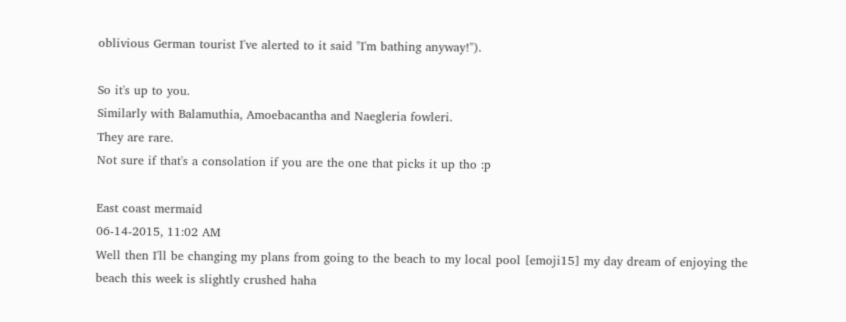oblivious German tourist I've alerted to it said "I'm bathing anyway!").

So it's up to you.
Similarly with Balamuthia, Amoebacantha and Naegleria fowleri.
They are rare.
Not sure if that's a consolation if you are the one that picks it up tho :p

East coast mermaid
06-14-2015, 11:02 AM
Well then I'll be changing my plans from going to the beach to my local pool [emoji15] my day dream of enjoying the beach this week is slightly crushed haha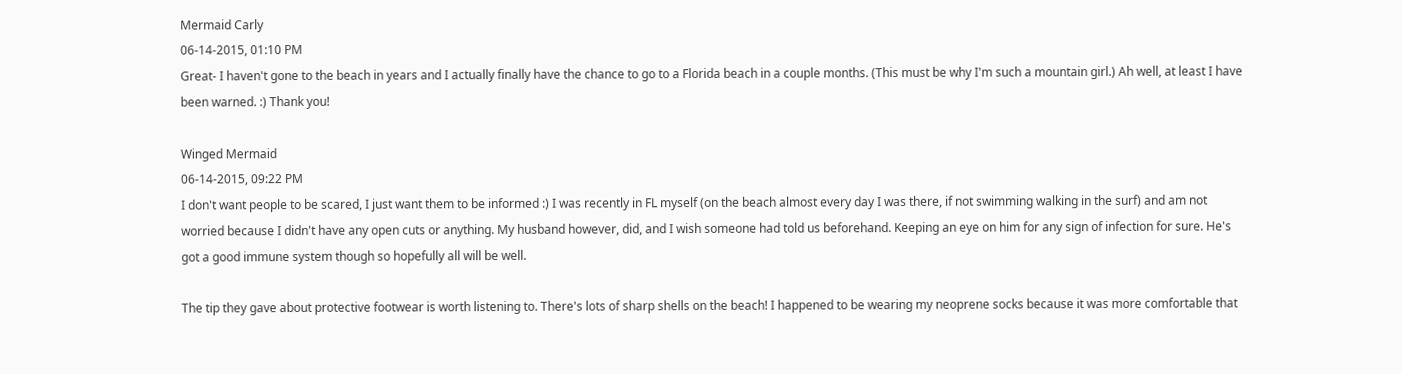Mermaid Carly
06-14-2015, 01:10 PM
Great- I haven't gone to the beach in years and I actually finally have the chance to go to a Florida beach in a couple months. (This must be why I'm such a mountain girl.) Ah well, at least I have been warned. :) Thank you!

Winged Mermaid
06-14-2015, 09:22 PM
I don't want people to be scared, I just want them to be informed :) I was recently in FL myself (on the beach almost every day I was there, if not swimming walking in the surf) and am not worried because I didn't have any open cuts or anything. My husband however, did, and I wish someone had told us beforehand. Keeping an eye on him for any sign of infection for sure. He's got a good immune system though so hopefully all will be well.

The tip they gave about protective footwear is worth listening to. There's lots of sharp shells on the beach! I happened to be wearing my neoprene socks because it was more comfortable that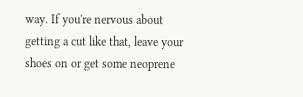way. If you're nervous about getting a cut like that, leave your shoes on or get some neoprene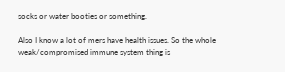socks or water booties or something.

Also I know a lot of mers have health issues. So the whole weak/compromised immune system thing is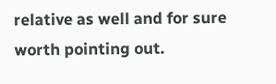relative as well and for sure worth pointing out.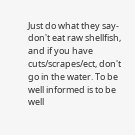Just do what they say- don't eat raw shellfish, and if you have cuts/scrapes/ect, don't go in the water. To be well informed is to be well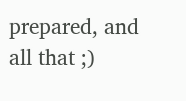prepared, and all that ;)